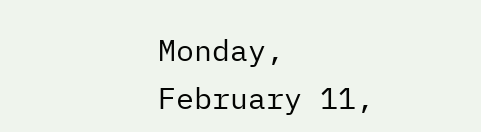Monday, February 11,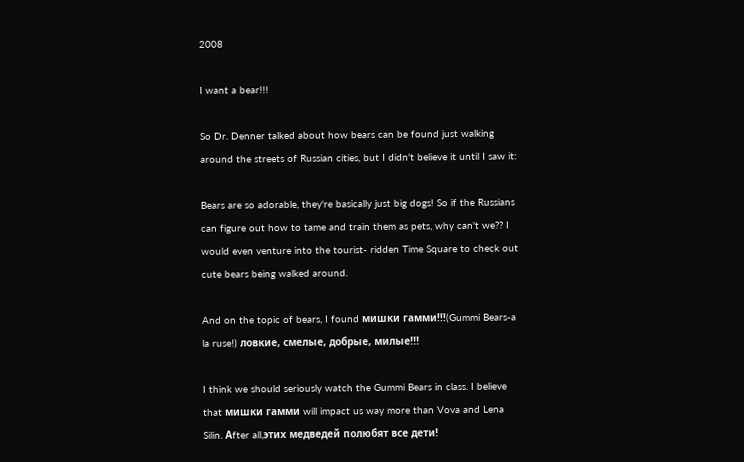2008

I want a bear!!!

So Dr. Denner talked about how bears can be found just walking around the streets of Russian cities, but I didn't believe it until I saw it:

Bears are so adorable, they're basically just big dogs! So if the Russians can figure out how to tame and train them as pets, why can't we?? I would even venture into the tourist- ridden Time Square to check out cute bears being walked around.

And on the topic of bears, I found мишки гамми!!!(Gummi Bears-a la ruse!) ловкие, смелые, добрые, милые!!!

I think we should seriously watch the Gummi Bears in class. I believe that мишки гамми will impact us way more than Vova and Lena Silin. Аfter all,этих медведей полюбят все дети!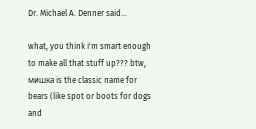Dr. Michael A. Denner said...

what, you think i'm smart enough to make all that stuff up??? btw, мишка is the classic name for bears (like spot or boots for dogs and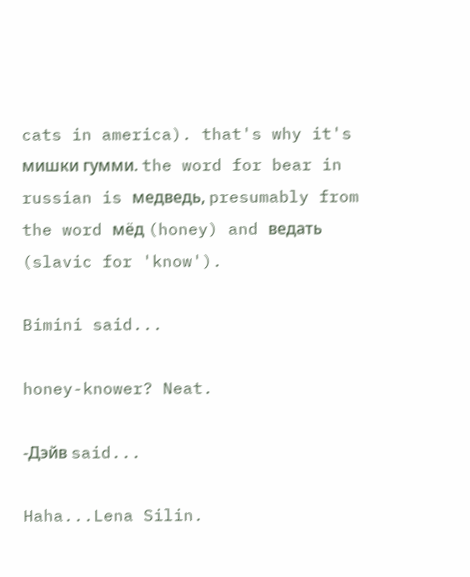cats in america). that's why it's мишки гумми. the word for bear in russian is медведь, presumably from the word мёд (honey) and ведать (slavic for 'know').

Bimini said...

honey-knower? Neat.

-Дэйв said...

Haha...Lena Silin.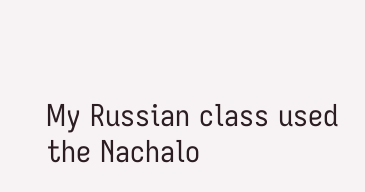My Russian class used the Nachalo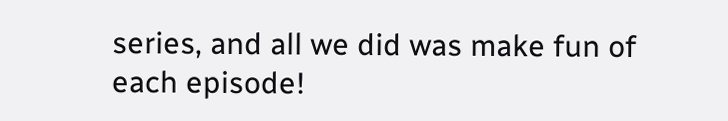series, and all we did was make fun of each episode!